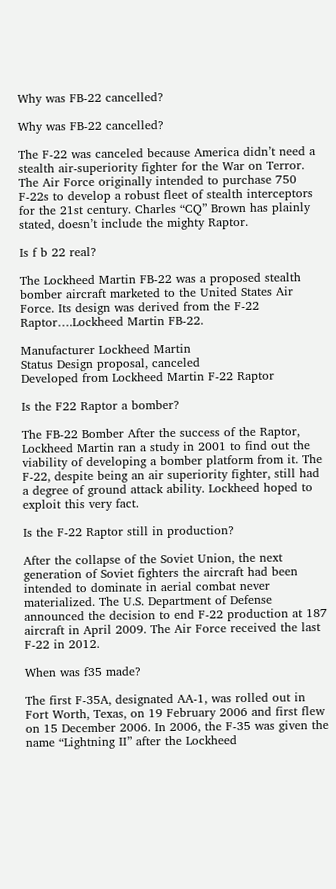Why was FB-22 cancelled?

Why was FB-22 cancelled?

The F-22 was canceled because America didn’t need a stealth air-superiority fighter for the War on Terror. The Air Force originally intended to purchase 750 F-22s to develop a robust fleet of stealth interceptors for the 21st century. Charles “CQ” Brown has plainly stated, doesn’t include the mighty Raptor.

Is f b 22 real?

The Lockheed Martin FB-22 was a proposed stealth bomber aircraft marketed to the United States Air Force. Its design was derived from the F-22 Raptor….Lockheed Martin FB-22.

Manufacturer Lockheed Martin
Status Design proposal, canceled
Developed from Lockheed Martin F-22 Raptor

Is the F22 Raptor a bomber?

The FB-22 Bomber After the success of the Raptor, Lockheed Martin ran a study in 2001 to find out the viability of developing a bomber platform from it. The F-22, despite being an air superiority fighter, still had a degree of ground attack ability. Lockheed hoped to exploit this very fact.

Is the F-22 Raptor still in production?

After the collapse of the Soviet Union, the next generation of Soviet fighters the aircraft had been intended to dominate in aerial combat never materialized. The U.S. Department of Defense announced the decision to end F-22 production at 187 aircraft in April 2009. The Air Force received the last F-22 in 2012.

When was f35 made?

The first F-35A, designated AA-1, was rolled out in Fort Worth, Texas, on 19 February 2006 and first flew on 15 December 2006. In 2006, the F-35 was given the name “Lightning II” after the Lockheed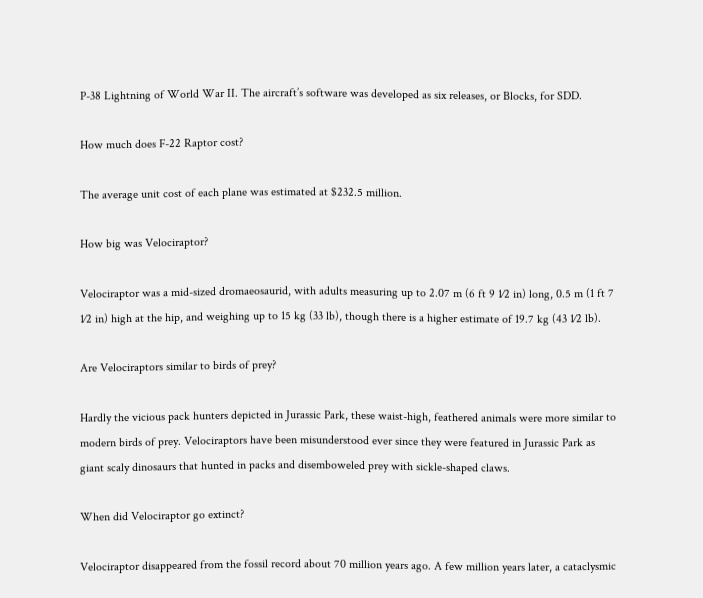P-38 Lightning of World War II. The aircraft’s software was developed as six releases, or Blocks, for SDD.

How much does F-22 Raptor cost?

The average unit cost of each plane was estimated at $232.5 million.

How big was Velociraptor?

Velociraptor was a mid-sized dromaeosaurid, with adults measuring up to 2.07 m (6 ft 9 1⁄2 in) long, 0.5 m (1 ft 7 1⁄2 in) high at the hip, and weighing up to 15 kg (33 lb), though there is a higher estimate of 19.7 kg (43 1⁄2 lb).

Are Velociraptors similar to birds of prey?

Hardly the vicious pack hunters depicted in Jurassic Park, these waist-high, feathered animals were more similar to modern birds of prey. Velociraptors have been misunderstood ever since they were featured in Jurassic Park as giant scaly dinosaurs that hunted in packs and disemboweled prey with sickle-shaped claws.

When did Velociraptor go extinct?

Velociraptor disappeared from the fossil record about 70 million years ago. A few million years later, a cataclysmic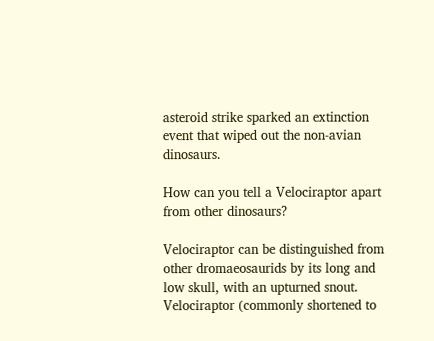asteroid strike sparked an extinction event that wiped out the non-avian dinosaurs.

How can you tell a Velociraptor apart from other dinosaurs?

Velociraptor can be distinguished from other dromaeosaurids by its long and low skull, with an upturned snout. Velociraptor (commonly shortened to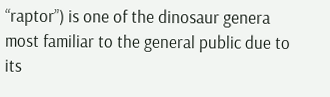“raptor”) is one of the dinosaur genera most familiar to the general public due to its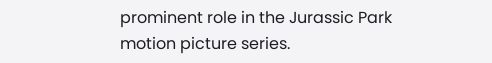prominent role in the Jurassic Park motion picture series.